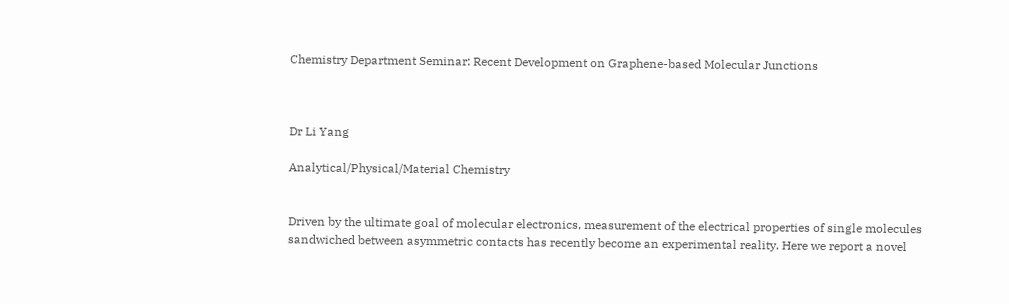Chemistry Department Seminar: Recent Development on Graphene-based Molecular Junctions



Dr Li Yang

Analytical/Physical/Material Chemistry


Driven by the ultimate goal of molecular electronics, measurement of the electrical properties of single molecules sandwiched between asymmetric contacts has recently become an experimental reality. Here we report a novel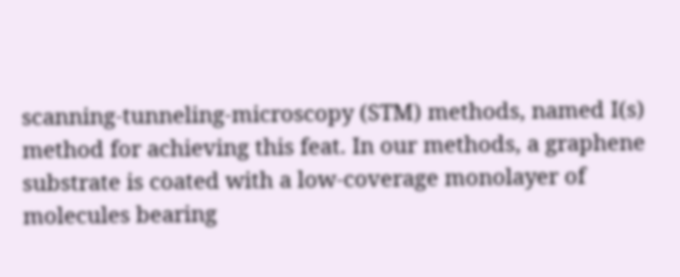scanning-tunneling-microscopy (STM) methods, named I(s) method for achieving this feat. In our methods, a graphene substrate is coated with a low-coverage monolayer of molecules bearing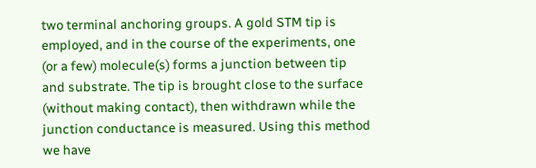two terminal anchoring groups. A gold STM tip is employed, and in the course of the experiments, one (or a few) molecule(s) forms a junction between tip and substrate. The tip is brought close to the surface (without making contact), then withdrawn while the junction conductance is measured. Using this method we have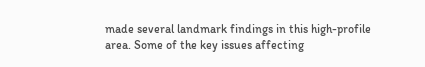made several landmark findings in this high-profile area. Some of the key issues affecting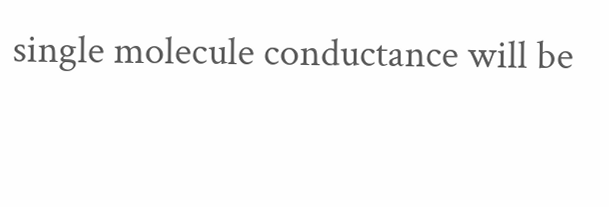single molecule conductance will be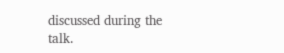discussed during the talk.